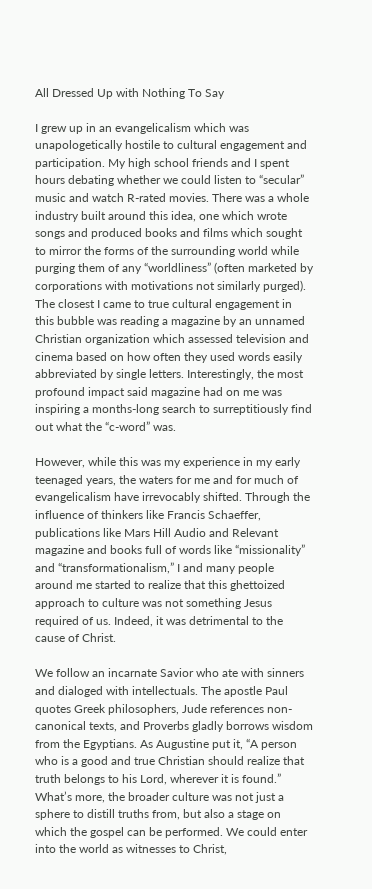All Dressed Up with Nothing To Say

I grew up in an evangelicalism which was unapologetically hostile to cultural engagement and participation. My high school friends and I spent hours debating whether we could listen to “secular” music and watch R-rated movies. There was a whole industry built around this idea, one which wrote songs and produced books and films which sought to mirror the forms of the surrounding world while purging them of any “worldliness” (often marketed by corporations with motivations not similarly purged). The closest I came to true cultural engagement in this bubble was reading a magazine by an unnamed Christian organization which assessed television and cinema based on how often they used words easily abbreviated by single letters. Interestingly, the most profound impact said magazine had on me was inspiring a months-long search to surreptitiously find out what the “c-word” was.

However, while this was my experience in my early teenaged years, the waters for me and for much of evangelicalism have irrevocably shifted. Through the influence of thinkers like Francis Schaeffer, publications like Mars Hill Audio and Relevant magazine and books full of words like “missionality” and “transformationalism,” I and many people around me started to realize that this ghettoized approach to culture was not something Jesus required of us. Indeed, it was detrimental to the cause of Christ.

We follow an incarnate Savior who ate with sinners and dialoged with intellectuals. The apostle Paul quotes Greek philosophers, Jude references non-canonical texts, and Proverbs gladly borrows wisdom from the Egyptians. As Augustine put it, “A person who is a good and true Christian should realize that truth belongs to his Lord, wherever it is found.” What’s more, the broader culture was not just a sphere to distill truths from, but also a stage on which the gospel can be performed. We could enter into the world as witnesses to Christ,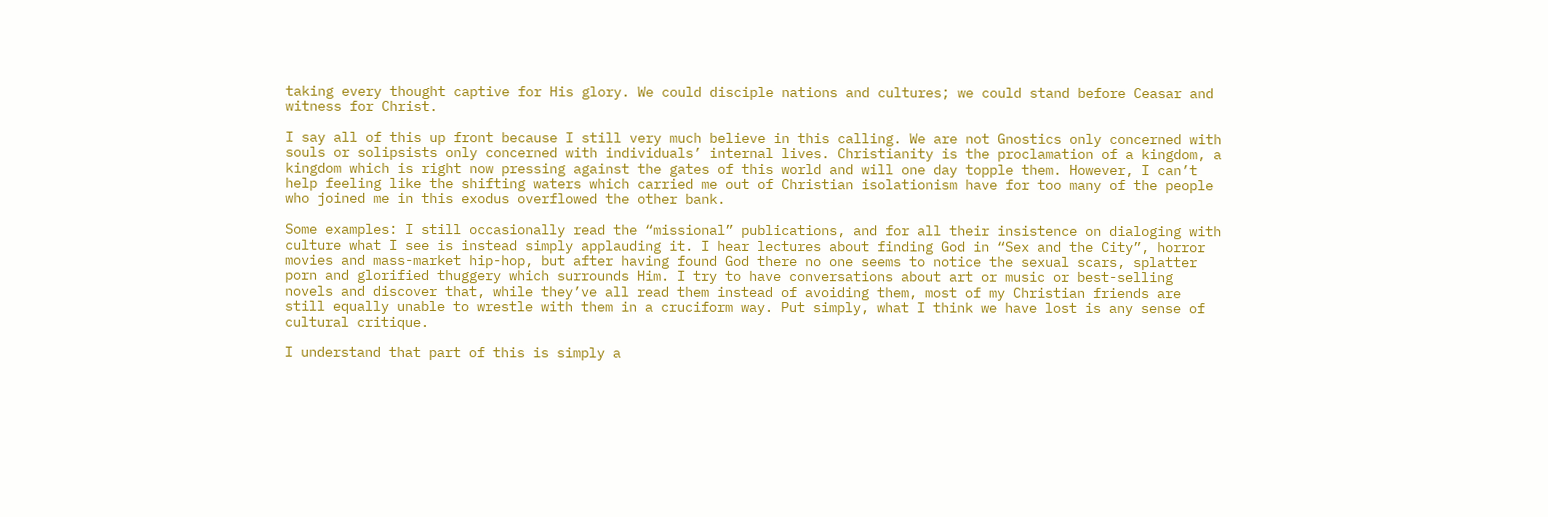taking every thought captive for His glory. We could disciple nations and cultures; we could stand before Ceasar and witness for Christ.

I say all of this up front because I still very much believe in this calling. We are not Gnostics only concerned with souls or solipsists only concerned with individuals’ internal lives. Christianity is the proclamation of a kingdom, a kingdom which is right now pressing against the gates of this world and will one day topple them. However, I can’t help feeling like the shifting waters which carried me out of Christian isolationism have for too many of the people who joined me in this exodus overflowed the other bank.

Some examples: I still occasionally read the “missional” publications, and for all their insistence on dialoging with culture what I see is instead simply applauding it. I hear lectures about finding God in “Sex and the City”, horror movies and mass-market hip-hop, but after having found God there no one seems to notice the sexual scars, splatter porn and glorified thuggery which surrounds Him. I try to have conversations about art or music or best-selling novels and discover that, while they’ve all read them instead of avoiding them, most of my Christian friends are still equally unable to wrestle with them in a cruciform way. Put simply, what I think we have lost is any sense of cultural critique.

I understand that part of this is simply a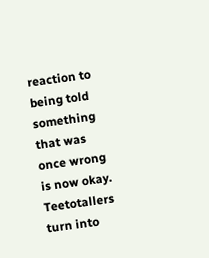reaction to being told something that was once wrong is now okay. Teetotallers turn into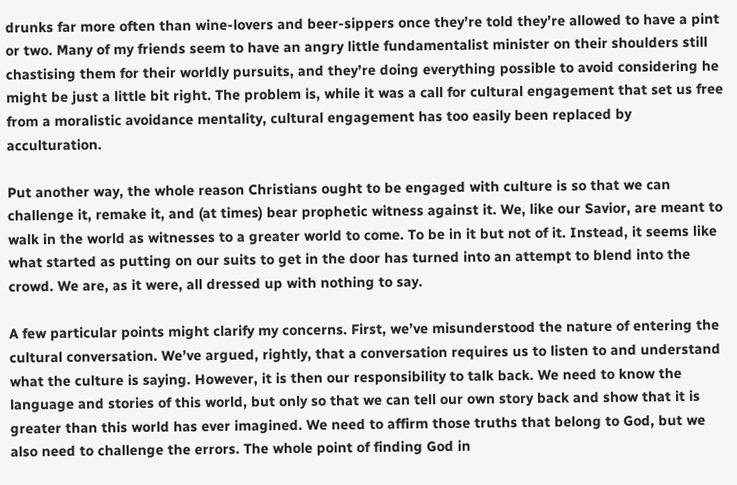drunks far more often than wine-lovers and beer-sippers once they’re told they’re allowed to have a pint or two. Many of my friends seem to have an angry little fundamentalist minister on their shoulders still chastising them for their worldly pursuits, and they’re doing everything possible to avoid considering he might be just a little bit right. The problem is, while it was a call for cultural engagement that set us free from a moralistic avoidance mentality, cultural engagement has too easily been replaced by acculturation.

Put another way, the whole reason Christians ought to be engaged with culture is so that we can challenge it, remake it, and (at times) bear prophetic witness against it. We, like our Savior, are meant to walk in the world as witnesses to a greater world to come. To be in it but not of it. Instead, it seems like what started as putting on our suits to get in the door has turned into an attempt to blend into the crowd. We are, as it were, all dressed up with nothing to say.

A few particular points might clarify my concerns. First, we’ve misunderstood the nature of entering the cultural conversation. We’ve argued, rightly, that a conversation requires us to listen to and understand what the culture is saying. However, it is then our responsibility to talk back. We need to know the language and stories of this world, but only so that we can tell our own story back and show that it is greater than this world has ever imagined. We need to affirm those truths that belong to God, but we also need to challenge the errors. The whole point of finding God in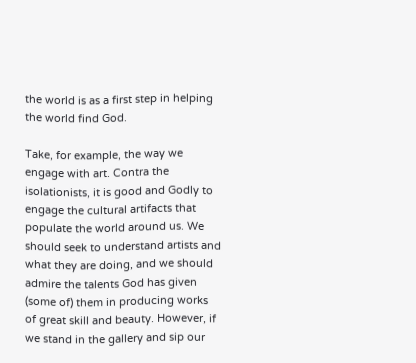the world is as a first step in helping the world find God.

Take, for example, the way we engage with art. Contra the isolationists, it is good and Godly to engage the cultural artifacts that populate the world around us. We should seek to understand artists and what they are doing, and we should admire the talents God has given (some of) them in producing works of great skill and beauty. However, if we stand in the gallery and sip our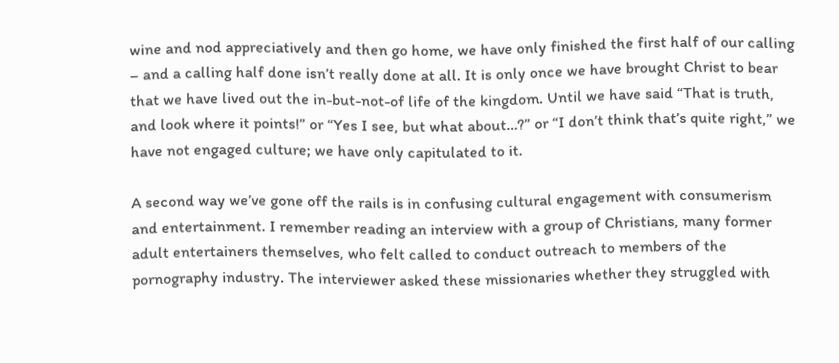wine and nod appreciatively and then go home, we have only finished the first half of our calling – and a calling half done isn’t really done at all. It is only once we have brought Christ to bear that we have lived out the in-but-not-of life of the kingdom. Until we have said “That is truth, and look where it points!” or “Yes I see, but what about…?” or “I don’t think that’s quite right,” we have not engaged culture; we have only capitulated to it.

A second way we’ve gone off the rails is in confusing cultural engagement with consumerism and entertainment. I remember reading an interview with a group of Christians, many former adult entertainers themselves, who felt called to conduct outreach to members of the pornography industry. The interviewer asked these missionaries whether they struggled with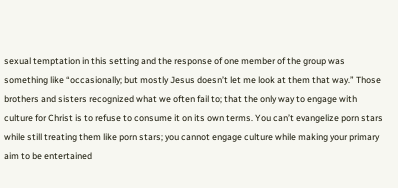sexual temptation in this setting and the response of one member of the group was something like “occasionally; but mostly Jesus doesn’t let me look at them that way.” Those brothers and sisters recognized what we often fail to; that the only way to engage with culture for Christ is to refuse to consume it on its own terms. You can’t evangelize porn stars while still treating them like porn stars; you cannot engage culture while making your primary aim to be entertained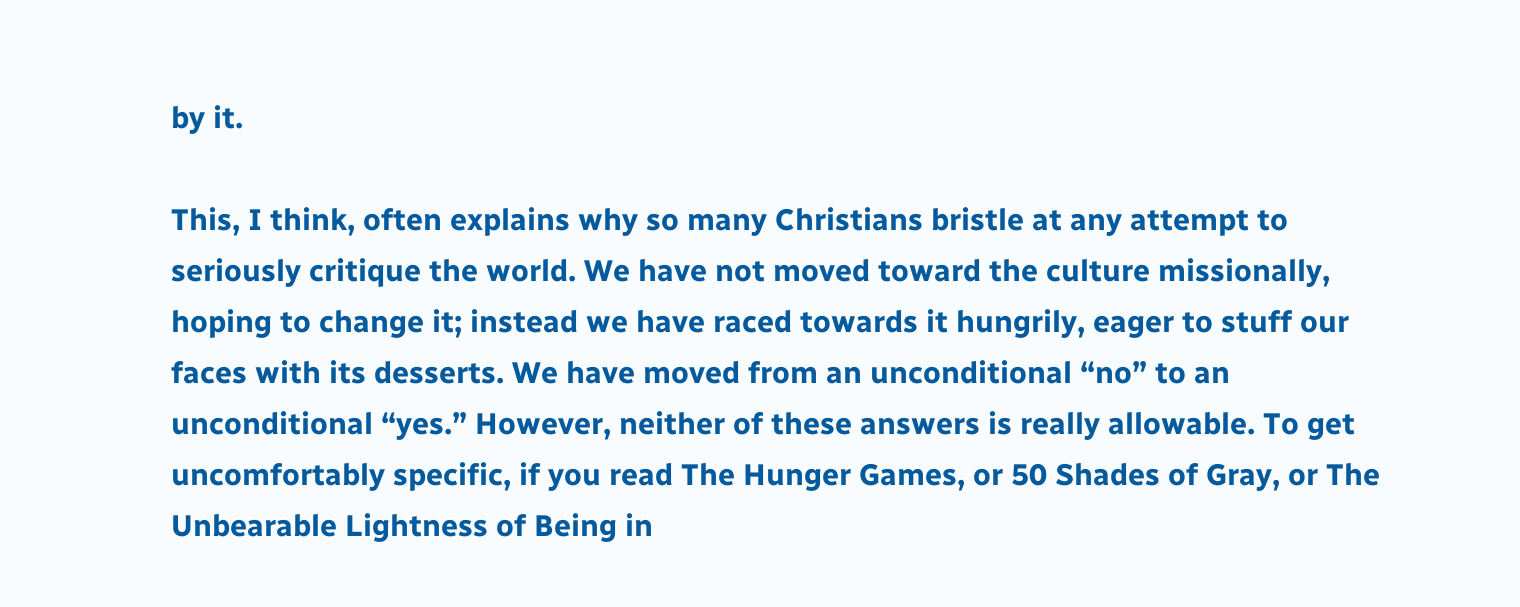by it.

This, I think, often explains why so many Christians bristle at any attempt to seriously critique the world. We have not moved toward the culture missionally, hoping to change it; instead we have raced towards it hungrily, eager to stuff our faces with its desserts. We have moved from an unconditional “no” to an unconditional “yes.” However, neither of these answers is really allowable. To get uncomfortably specific, if you read The Hunger Games, or 50 Shades of Gray, or The Unbearable Lightness of Being in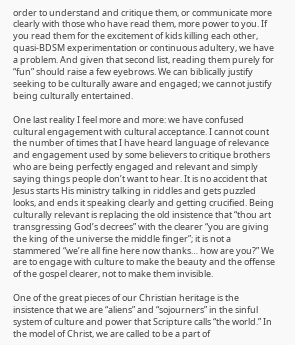order to understand and critique them, or communicate more clearly with those who have read them, more power to you. If you read them for the excitement of kids killing each other, quasi-BDSM experimentation or continuous adultery, we have a problem. And given that second list, reading them purely for “fun” should raise a few eyebrows. We can biblically justify seeking to be culturally aware and engaged; we cannot justify being culturally entertained.

One last reality I feel more and more: we have confused cultural engagement with cultural acceptance. I cannot count the number of times that I have heard language of relevance and engagement used by some believers to critique brothers who are being perfectly engaged and relevant and simply saying things people don’t want to hear. It is no accident that Jesus starts His ministry talking in riddles and gets puzzled looks, and ends it speaking clearly and getting crucified. Being culturally relevant is replacing the old insistence that “thou art transgressing God’s decrees” with the clearer “you are giving the king of the universe the middle finger”; it is not a stammered “we’re all fine here now thanks… how are you?” We are to engage with culture to make the beauty and the offense of the gospel clearer, not to make them invisible.

One of the great pieces of our Christian heritage is the insistence that we are “aliens” and “sojourners” in the sinful system of culture and power that Scripture calls “the world.” In the model of Christ, we are called to be a part of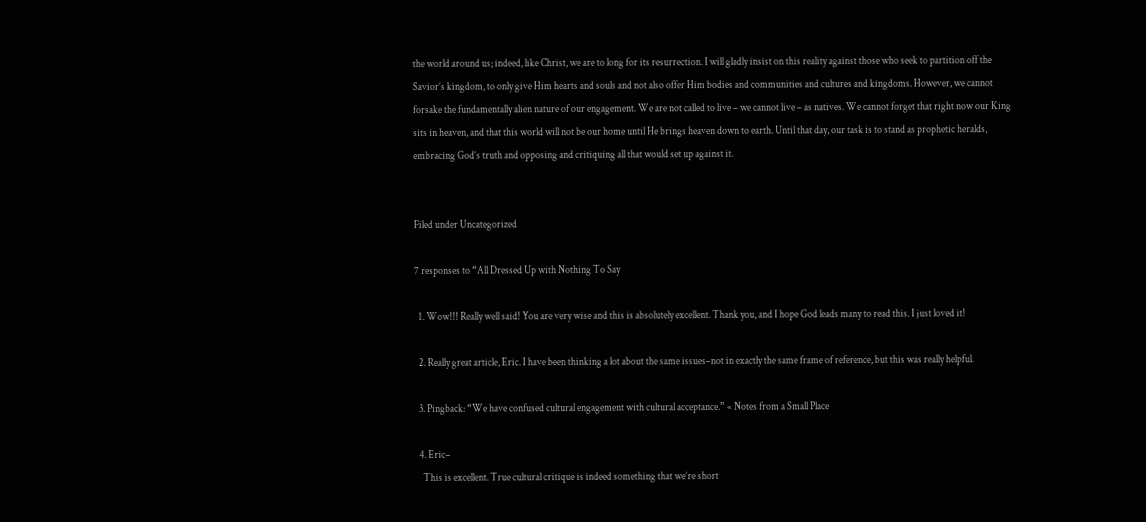the world around us; indeed, like Christ, we are to long for its resurrection. I will gladly insist on this reality against those who seek to partition off the Savior’s kingdom, to only give Him hearts and souls and not also offer Him bodies and communities and cultures and kingdoms. However, we cannot forsake the fundamentally alien nature of our engagement. We are not called to live – we cannot live – as natives. We cannot forget that right now our King sits in heaven, and that this world will not be our home until He brings heaven down to earth. Until that day, our task is to stand as prophetic heralds, embracing God’s truth and opposing and critiquing all that would set up against it.


Filed under Uncategorized

7 responses to “All Dressed Up with Nothing To Say

  1. Wow!!! Really well said! You are very wise and this is absolutely excellent. Thank you, and I hope God leads many to read this. I just loved it!

  2. Really great article, Eric. I have been thinking a lot about the same issues–not in exactly the same frame of reference, but this was really helpful.

  3. Pingback: “We have confused cultural engagement with cultural acceptance.” « Notes from a Small Place

  4. Eric–
    This is excellent. True cultural critique is indeed something that we’re short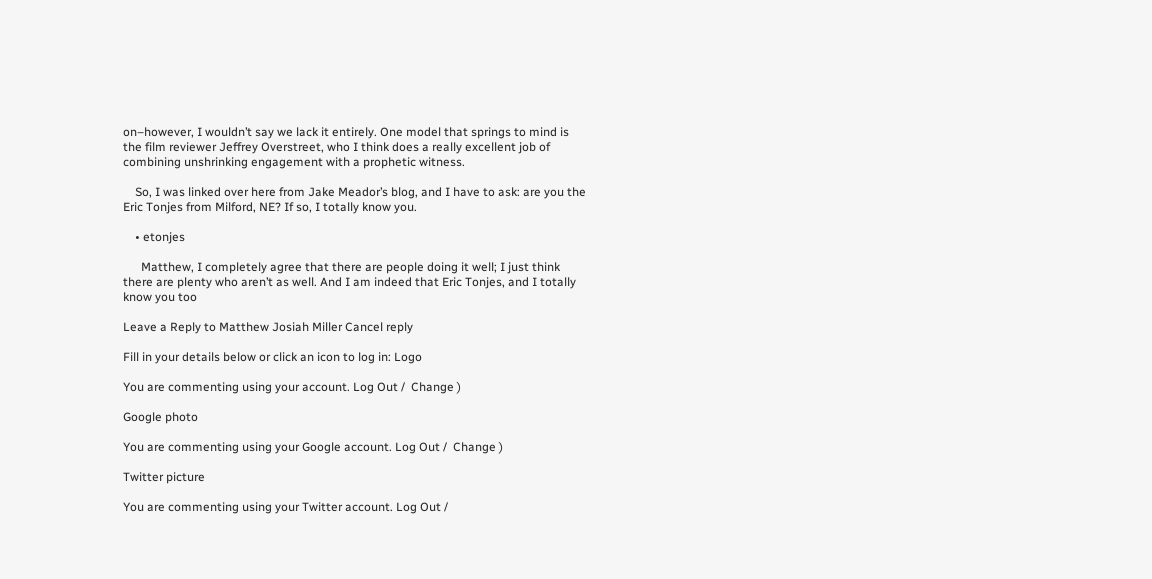on–however, I wouldn’t say we lack it entirely. One model that springs to mind is the film reviewer Jeffrey Overstreet, who I think does a really excellent job of combining unshrinking engagement with a prophetic witness.

    So, I was linked over here from Jake Meador’s blog, and I have to ask: are you the Eric Tonjes from Milford, NE? If so, I totally know you.

    • etonjes

      Matthew, I completely agree that there are people doing it well; I just think there are plenty who aren’t as well. And I am indeed that Eric Tonjes, and I totally know you too

Leave a Reply to Matthew Josiah Miller Cancel reply

Fill in your details below or click an icon to log in: Logo

You are commenting using your account. Log Out /  Change )

Google photo

You are commenting using your Google account. Log Out /  Change )

Twitter picture

You are commenting using your Twitter account. Log Out /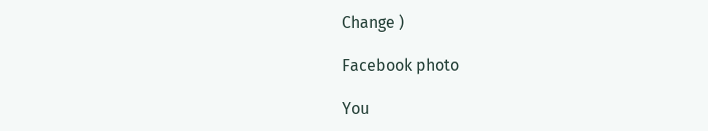Change )

Facebook photo

You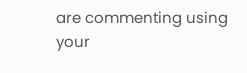are commenting using your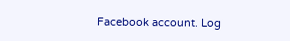Facebook account. Log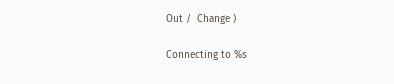Out /  Change )

Connecting to %s